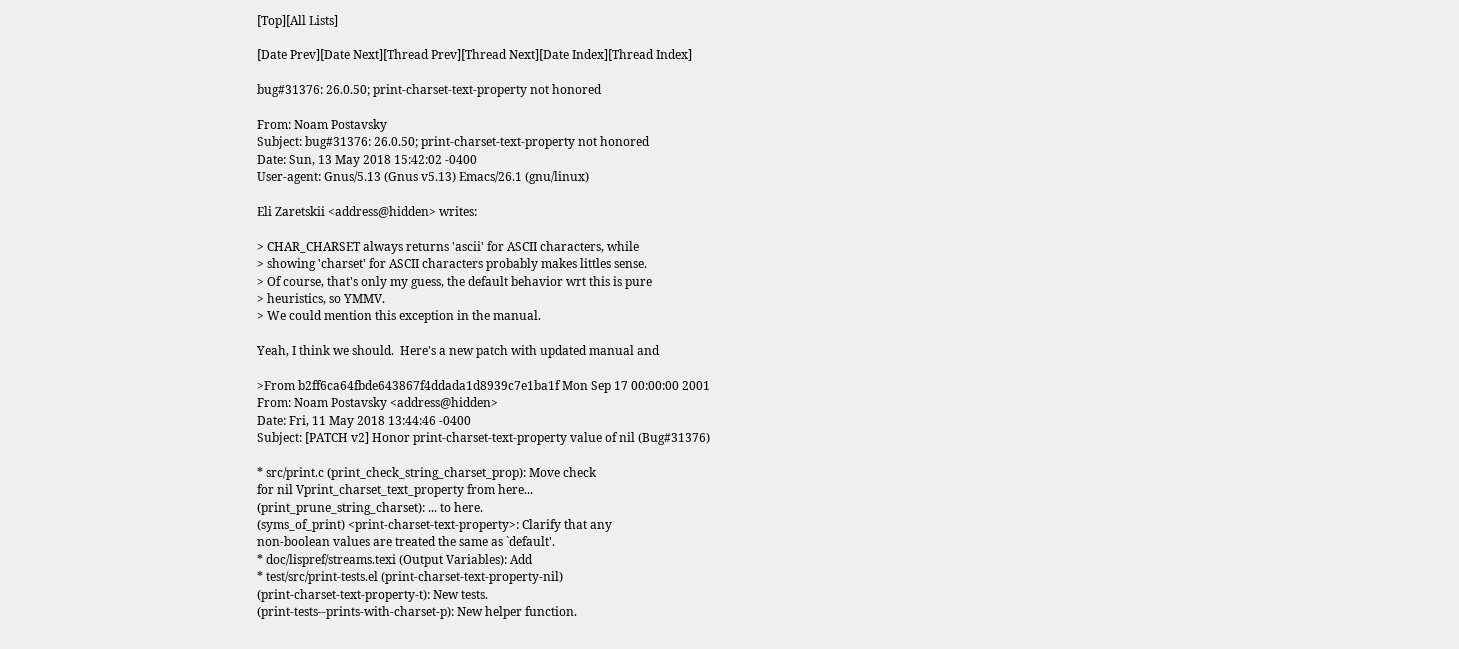[Top][All Lists]

[Date Prev][Date Next][Thread Prev][Thread Next][Date Index][Thread Index]

bug#31376: 26.0.50; print-charset-text-property not honored

From: Noam Postavsky
Subject: bug#31376: 26.0.50; print-charset-text-property not honored
Date: Sun, 13 May 2018 15:42:02 -0400
User-agent: Gnus/5.13 (Gnus v5.13) Emacs/26.1 (gnu/linux)

Eli Zaretskii <address@hidden> writes:

> CHAR_CHARSET always returns 'ascii' for ASCII characters, while
> showing 'charset' for ASCII characters probably makes littles sense.
> Of course, that's only my guess, the default behavior wrt this is pure
> heuristics, so YMMV.
> We could mention this exception in the manual.

Yeah, I think we should.  Here's a new patch with updated manual and

>From b2ff6ca64fbde643867f4ddada1d8939c7e1ba1f Mon Sep 17 00:00:00 2001
From: Noam Postavsky <address@hidden>
Date: Fri, 11 May 2018 13:44:46 -0400
Subject: [PATCH v2] Honor print-charset-text-property value of nil (Bug#31376)

* src/print.c (print_check_string_charset_prop): Move check
for nil Vprint_charset_text_property from here...
(print_prune_string_charset): ... to here.
(syms_of_print) <print-charset-text-property>: Clarify that any
non-boolean values are treated the same as `default'.
* doc/lispref/streams.texi (Output Variables): Add
* test/src/print-tests.el (print-charset-text-property-nil)
(print-charset-text-property-t): New tests.
(print-tests--prints-with-charset-p): New helper function.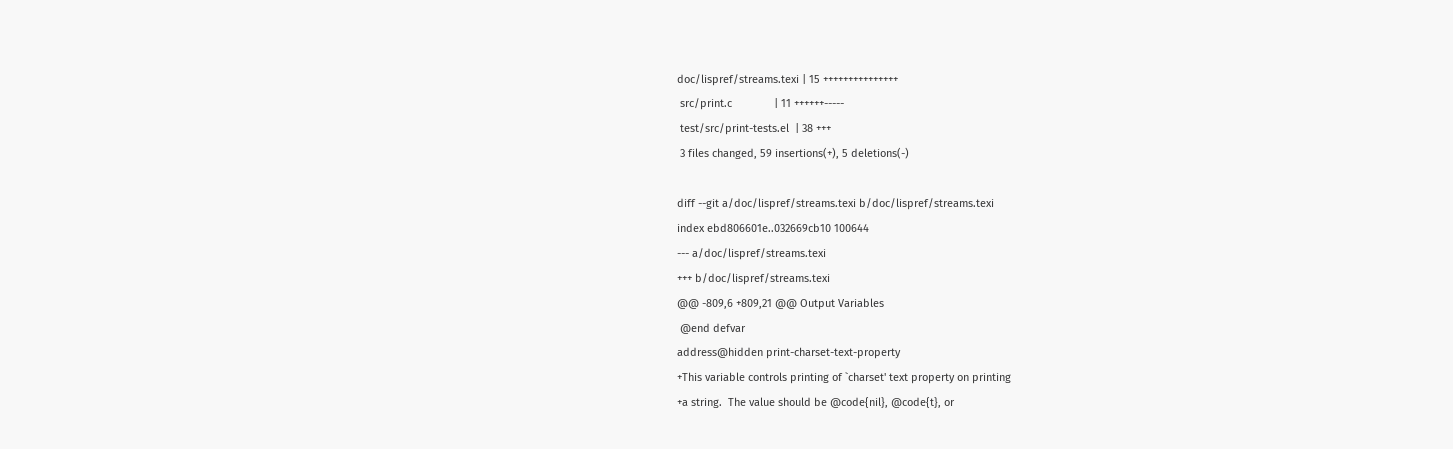doc/lispref/streams.texi | 15 +++++++++++++++
 src/print.c              | 11 ++++++-----
 test/src/print-tests.el  | 38 +++
 3 files changed, 59 insertions(+), 5 deletions(-)

diff --git a/doc/lispref/streams.texi b/doc/lispref/streams.texi
index ebd806601e..032669cb10 100644
--- a/doc/lispref/streams.texi
+++ b/doc/lispref/streams.texi
@@ -809,6 +809,21 @@ Output Variables
 @end defvar
address@hidden print-charset-text-property
+This variable controls printing of `charset' text property on printing
+a string.  The value should be @code{nil}, @code{t}, or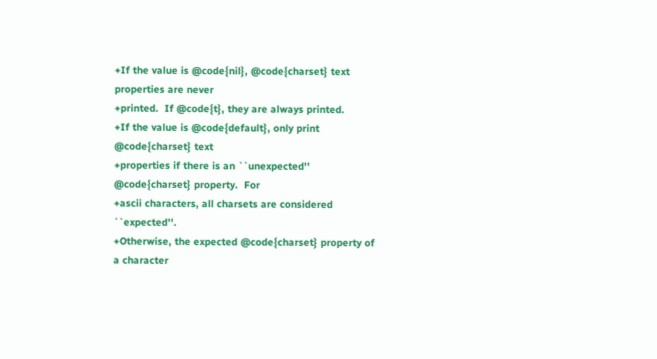+If the value is @code{nil}, @code{charset} text properties are never
+printed.  If @code{t}, they are always printed.
+If the value is @code{default}, only print @code{charset} text
+properties if there is an ``unexpected'' @code{charset} property.  For
+ascii characters, all charsets are considered ``expected''.
+Otherwise, the expected @code{charset} property of a character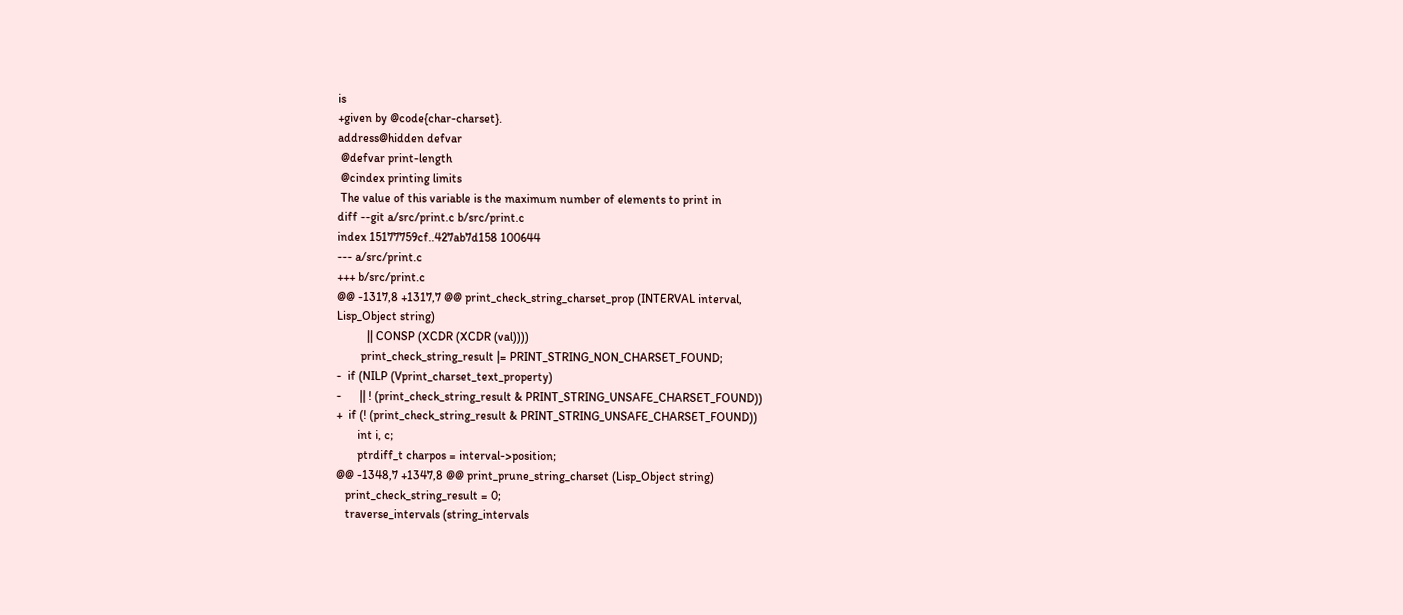is
+given by @code{char-charset}.
address@hidden defvar
 @defvar print-length
 @cindex printing limits
 The value of this variable is the maximum number of elements to print in
diff --git a/src/print.c b/src/print.c
index 15177759cf..427ab7d158 100644
--- a/src/print.c
+++ b/src/print.c
@@ -1317,8 +1317,7 @@ print_check_string_charset_prop (INTERVAL interval,
Lisp_Object string)
          || CONSP (XCDR (XCDR (val))))
        print_check_string_result |= PRINT_STRING_NON_CHARSET_FOUND;
-  if (NILP (Vprint_charset_text_property)
-      || ! (print_check_string_result & PRINT_STRING_UNSAFE_CHARSET_FOUND))
+  if (! (print_check_string_result & PRINT_STRING_UNSAFE_CHARSET_FOUND))
       int i, c;
       ptrdiff_t charpos = interval->position;
@@ -1348,7 +1347,8 @@ print_prune_string_charset (Lisp_Object string)
   print_check_string_result = 0;
   traverse_intervals (string_intervals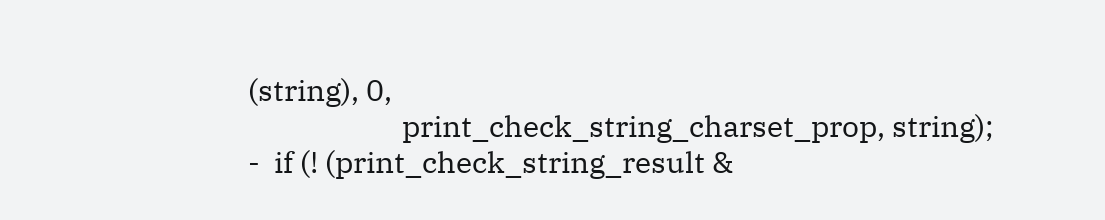(string), 0,
                      print_check_string_charset_prop, string);
-  if (! (print_check_string_result &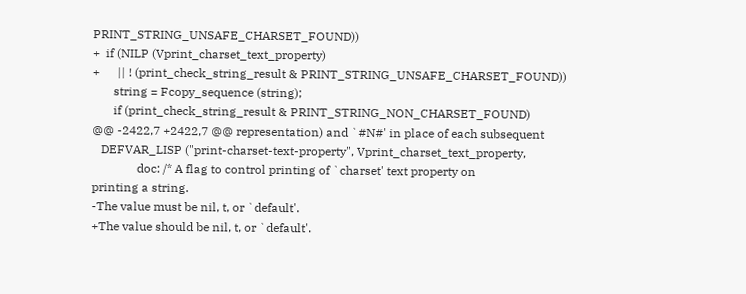PRINT_STRING_UNSAFE_CHARSET_FOUND))
+  if (NILP (Vprint_charset_text_property)
+      || ! (print_check_string_result & PRINT_STRING_UNSAFE_CHARSET_FOUND))
       string = Fcopy_sequence (string);
       if (print_check_string_result & PRINT_STRING_NON_CHARSET_FOUND)
@@ -2422,7 +2422,7 @@ representation) and `#N#' in place of each subsequent
   DEFVAR_LISP ("print-charset-text-property", Vprint_charset_text_property,
               doc: /* A flag to control printing of `charset' text property on
printing a string.
-The value must be nil, t, or `default'.
+The value should be nil, t, or `default'.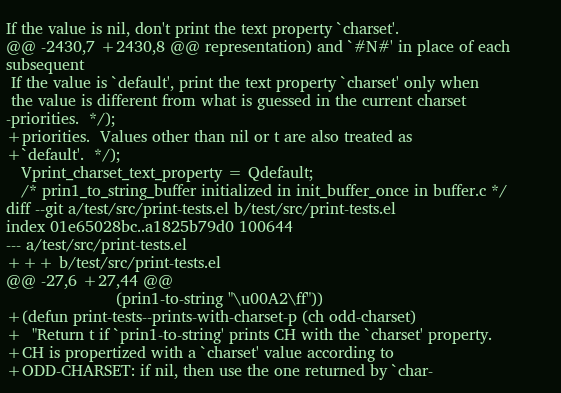If the value is nil, don't print the text property `charset'.
@@ -2430,7 +2430,8 @@ representation) and `#N#' in place of each subsequent
 If the value is `default', print the text property `charset' only when
 the value is different from what is guessed in the current charset
-priorities.  */);
+priorities.  Values other than nil or t are also treated as
+`default'.  */);
   Vprint_charset_text_property = Qdefault;
   /* prin1_to_string_buffer initialized in init_buffer_once in buffer.c */
diff --git a/test/src/print-tests.el b/test/src/print-tests.el
index 01e65028bc..a1825b79d0 100644
--- a/test/src/print-tests.el
+++ b/test/src/print-tests.el
@@ -27,6 +27,44 @@
                      (prin1-to-string "\u00A2\ff"))
+(defun print-tests--prints-with-charset-p (ch odd-charset)
+  "Return t if `prin1-to-string' prints CH with the `charset' property.
+CH is propertized with a `charset' value according to
+ODD-CHARSET: if nil, then use the one returned by `char-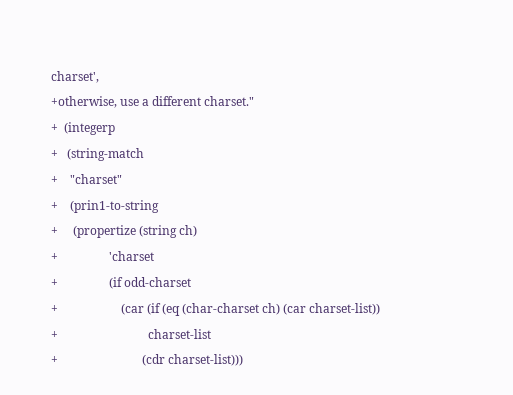charset',
+otherwise, use a different charset."
+  (integerp
+   (string-match
+    "charset"
+    (prin1-to-string
+     (propertize (string ch)
+                 'charset
+                 (if odd-charset
+                     (car (if (eq (char-charset ch) (car charset-list))
+                              charset-list
+                            (cdr charset-list)))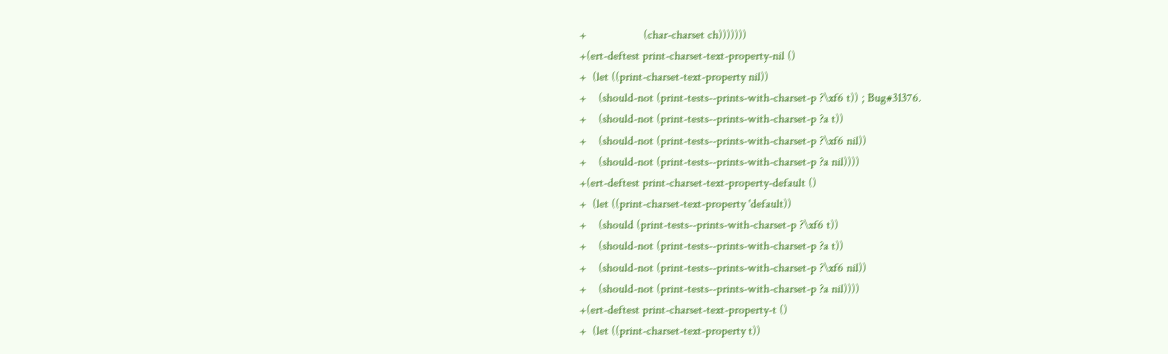+                   (char-charset ch)))))))
+(ert-deftest print-charset-text-property-nil ()
+  (let ((print-charset-text-property nil))
+    (should-not (print-tests--prints-with-charset-p ?\xf6 t)) ; Bug#31376.
+    (should-not (print-tests--prints-with-charset-p ?a t))
+    (should-not (print-tests--prints-with-charset-p ?\xf6 nil))
+    (should-not (print-tests--prints-with-charset-p ?a nil))))
+(ert-deftest print-charset-text-property-default ()
+  (let ((print-charset-text-property 'default))
+    (should (print-tests--prints-with-charset-p ?\xf6 t))
+    (should-not (print-tests--prints-with-charset-p ?a t))
+    (should-not (print-tests--prints-with-charset-p ?\xf6 nil))
+    (should-not (print-tests--prints-with-charset-p ?a nil))))
+(ert-deftest print-charset-text-property-t ()
+  (let ((print-charset-text-property t))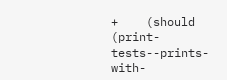+    (should (print-tests--prints-with-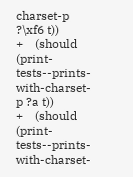charset-p ?\xf6 t))
+    (should (print-tests--prints-with-charset-p ?a t))
+    (should (print-tests--prints-with-charset-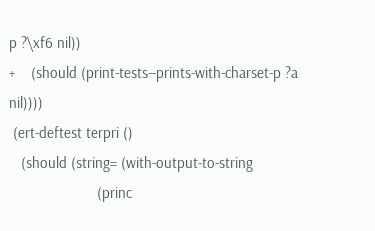p ?\xf6 nil))
+    (should (print-tests--prints-with-charset-p ?a nil))))
 (ert-deftest terpri ()
   (should (string= (with-output-to-string
                      (princ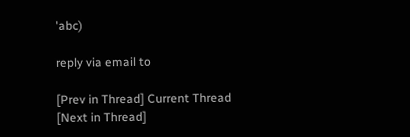'abc)

reply via email to

[Prev in Thread] Current Thread [Next in Thread]